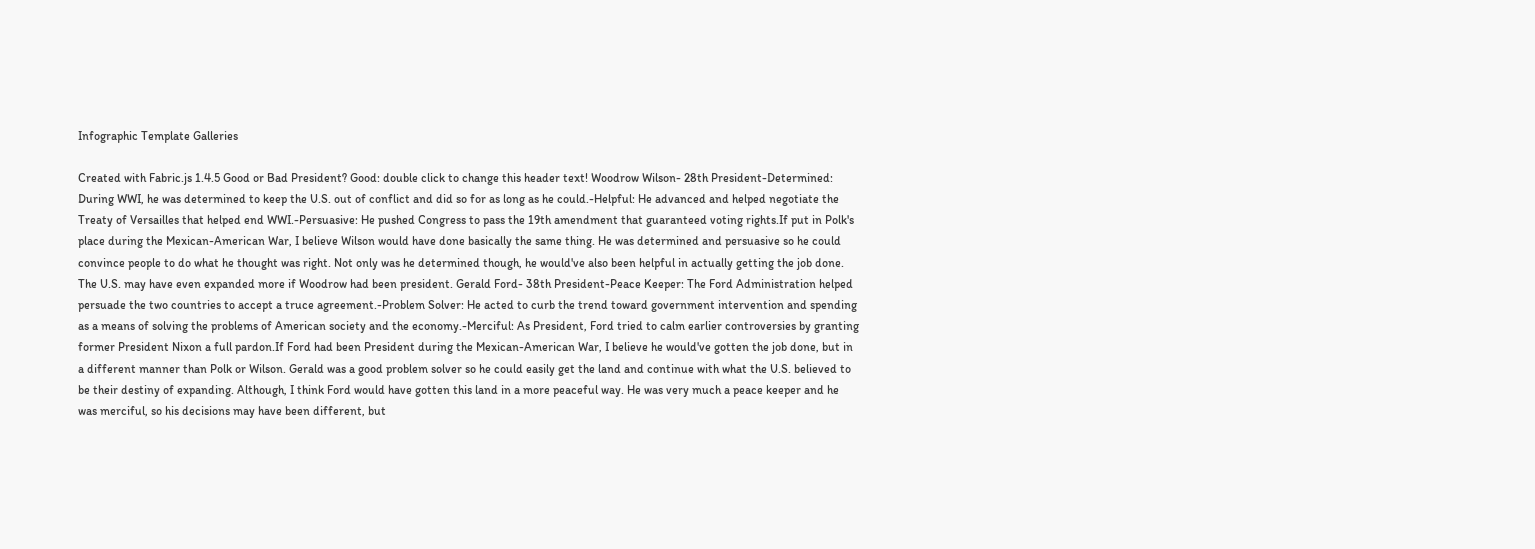Infographic Template Galleries

Created with Fabric.js 1.4.5 Good or Bad President? Good: double click to change this header text! Woodrow Wilson- 28th President-Determined: During WWI, he was determined to keep the U.S. out of conflict and did so for as long as he could.-Helpful: He advanced and helped negotiate the Treaty of Versailles that helped end WWI.-Persuasive: He pushed Congress to pass the 19th amendment that guaranteed voting rights.If put in Polk's place during the Mexican-American War, I believe Wilson would have done basically the same thing. He was determined and persuasive so he could convince people to do what he thought was right. Not only was he determined though, he would've also been helpful in actually getting the job done. The U.S. may have even expanded more if Woodrow had been president. Gerald Ford- 38th President-Peace Keeper: The Ford Administration helped persuade the two countries to accept a truce agreement.-Problem Solver: He acted to curb the trend toward government intervention and spending as a means of solving the problems of American society and the economy.-Merciful: As President, Ford tried to calm earlier controversies by granting former President Nixon a full pardon.If Ford had been President during the Mexican-American War, I believe he would've gotten the job done, but in a different manner than Polk or Wilson. Gerald was a good problem solver so he could easily get the land and continue with what the U.S. believed to be their destiny of expanding. Although, I think Ford would have gotten this land in a more peaceful way. He was very much a peace keeper and he was merciful, so his decisions may have been different, but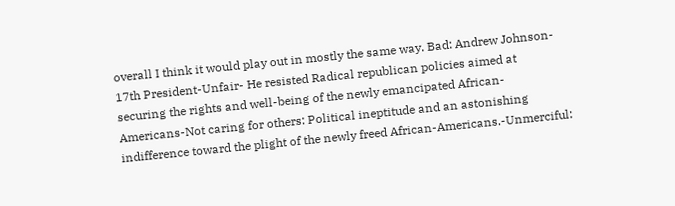overall I think it would play out in mostly the same way. Bad: Andrew Johnson- 17th President-Unfair- He resisted Radical republican policies aimed at securing the rights and well-being of the newly emancipated African-Americans-Not caring for others: Political ineptitude and an astonishing indifference toward the plight of the newly freed African-Americans.-Unmerciful: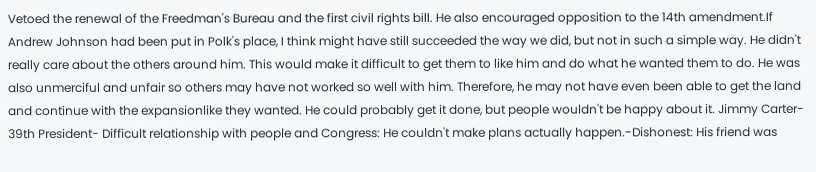Vetoed the renewal of the Freedman's Bureau and the first civil rights bill. He also encouraged opposition to the 14th amendment.If Andrew Johnson had been put in Polk's place, I think might have still succeeded the way we did, but not in such a simple way. He didn't really care about the others around him. This would make it difficult to get them to like him and do what he wanted them to do. He was also unmerciful and unfair so others may have not worked so well with him. Therefore, he may not have even been able to get the land and continue with the expansionlike they wanted. He could probably get it done, but people wouldn't be happy about it. Jimmy Carter- 39th President- Difficult relationship with people and Congress: He couldn't make plans actually happen.-Dishonest: His friend was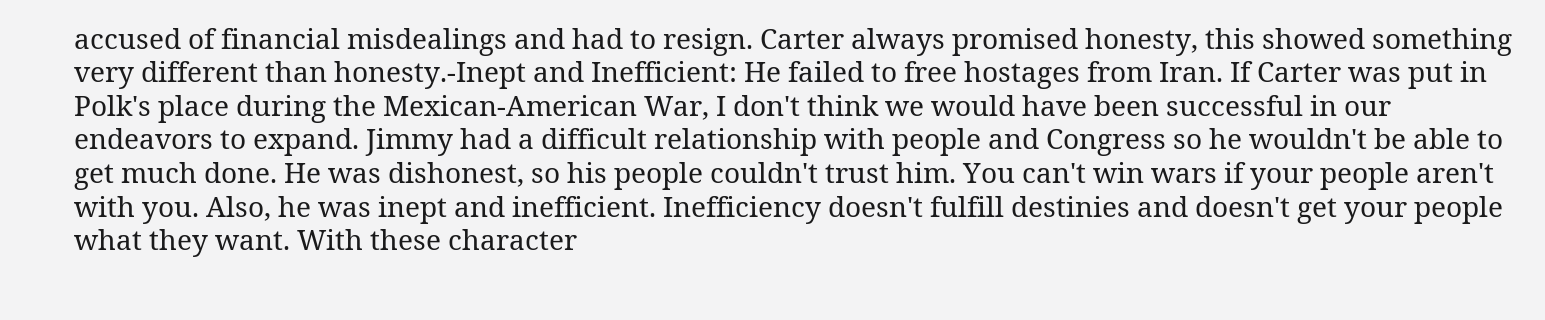accused of financial misdealings and had to resign. Carter always promised honesty, this showed something very different than honesty.-Inept and Inefficient: He failed to free hostages from Iran. If Carter was put in Polk's place during the Mexican-American War, I don't think we would have been successful in our endeavors to expand. Jimmy had a difficult relationship with people and Congress so he wouldn't be able to get much done. He was dishonest, so his people couldn't trust him. You can't win wars if your people aren't with you. Also, he was inept and inefficient. Inefficiency doesn't fulfill destinies and doesn't get your people what they want. With these character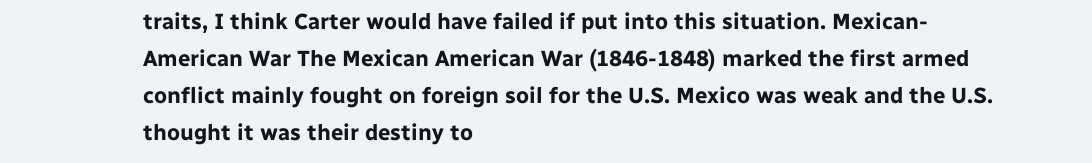traits, I think Carter would have failed if put into this situation. Mexican-American War The Mexican American War (1846-1848) marked the first armed conflict mainly fought on foreign soil for the U.S. Mexico was weak and the U.S. thought it was their destiny to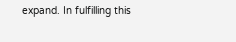expand. In fulfilling this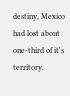destiny, Mexico had lost about one-third of it's territory.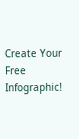Create Your Free Infographic!